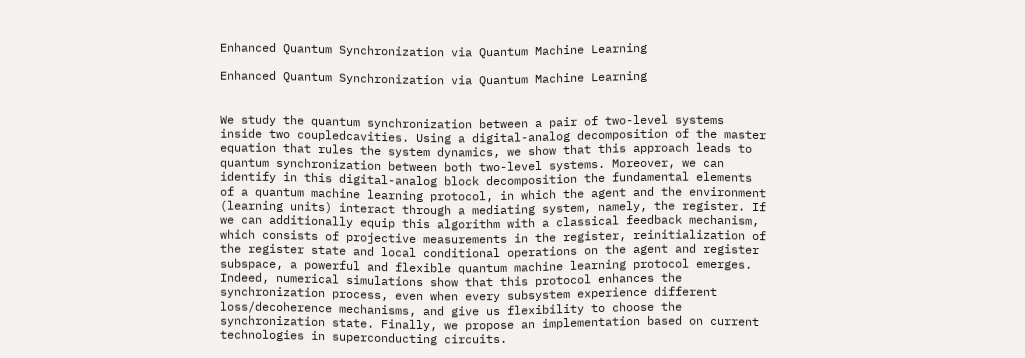Enhanced Quantum Synchronization via Quantum Machine Learning

Enhanced Quantum Synchronization via Quantum Machine Learning


We study the quantum synchronization between a pair of two-level systems inside two coupledcavities. Using a digital-analog decomposition of the master equation that rules the system dynamics, we show that this approach leads to quantum synchronization between both two-level systems. Moreover, we can identify in this digital-analog block decomposition the fundamental elements of a quantum machine learning protocol, in which the agent and the environment (learning units) interact through a mediating system, namely, the register. If we can additionally equip this algorithm with a classical feedback mechanism, which consists of projective measurements in the register, reinitialization of the register state and local conditional operations on the agent and register subspace, a powerful and flexible quantum machine learning protocol emerges. Indeed, numerical simulations show that this protocol enhances the synchronization process, even when every subsystem experience different loss/decoherence mechanisms, and give us flexibility to choose the synchronization state. Finally, we propose an implementation based on current technologies in superconducting circuits.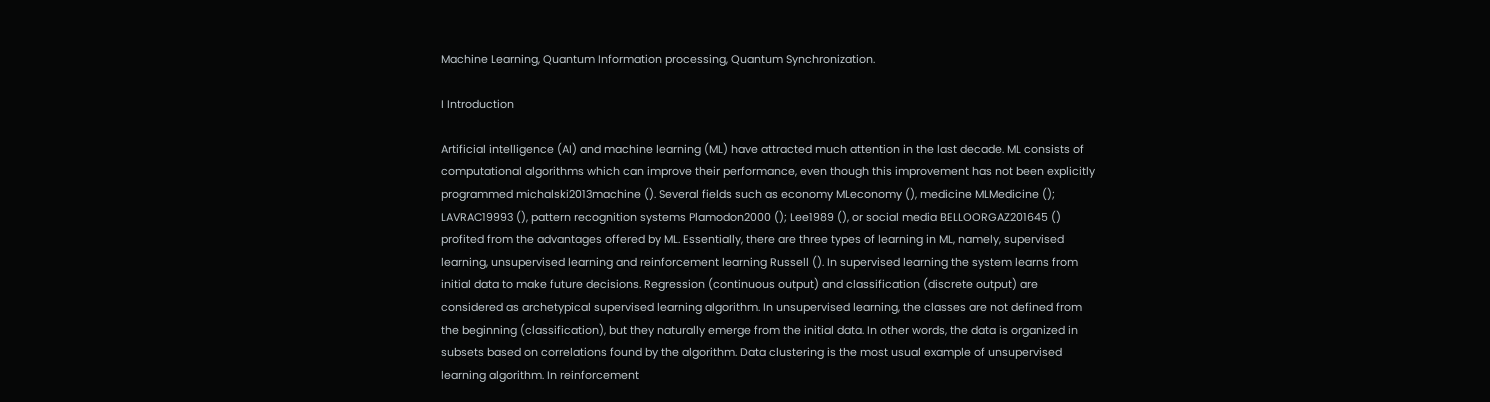Machine Learning, Quantum Information processing, Quantum Synchronization.

I Introduction

Artificial intelligence (AI) and machine learning (ML) have attracted much attention in the last decade. ML consists of computational algorithms which can improve their performance, even though this improvement has not been explicitly programmed michalski2013machine (). Several fields such as economy MLeconomy (), medicine MLMedicine (); LAVRAC19993 (), pattern recognition systems Plamodon2000 (); Lee1989 (), or social media BELLOORGAZ201645 () profited from the advantages offered by ML. Essentially, there are three types of learning in ML, namely, supervised learning, unsupervised learning and reinforcement learning Russell (). In supervised learning the system learns from initial data to make future decisions. Regression (continuous output) and classification (discrete output) are considered as archetypical supervised learning algorithm. In unsupervised learning, the classes are not defined from the beginning (classification), but they naturally emerge from the initial data. In other words, the data is organized in subsets based on correlations found by the algorithm. Data clustering is the most usual example of unsupervised learning algorithm. In reinforcement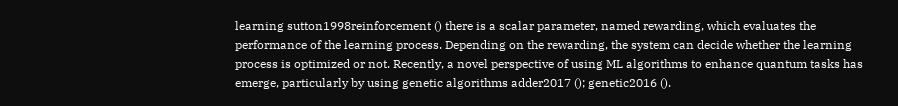learning sutton1998reinforcement () there is a scalar parameter, named rewarding, which evaluates the performance of the learning process. Depending on the rewarding, the system can decide whether the learning process is optimized or not. Recently, a novel perspective of using ML algorithms to enhance quantum tasks has emerge, particularly by using genetic algorithms adder2017 (); genetic2016 ().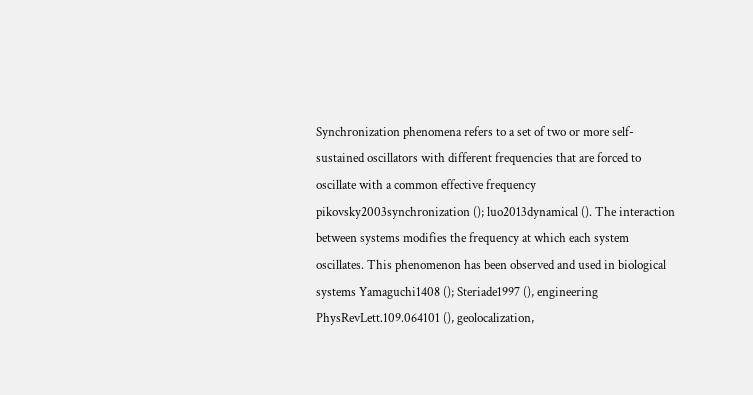Synchronization phenomena refers to a set of two or more self-sustained oscillators with different frequencies that are forced to oscillate with a common effective frequency pikovsky2003synchronization (); luo2013dynamical (). The interaction between systems modifies the frequency at which each system oscillates. This phenomenon has been observed and used in biological systems Yamaguchi1408 (); Steriade1997 (), engineering PhysRevLett.109.064101 (), geolocalization,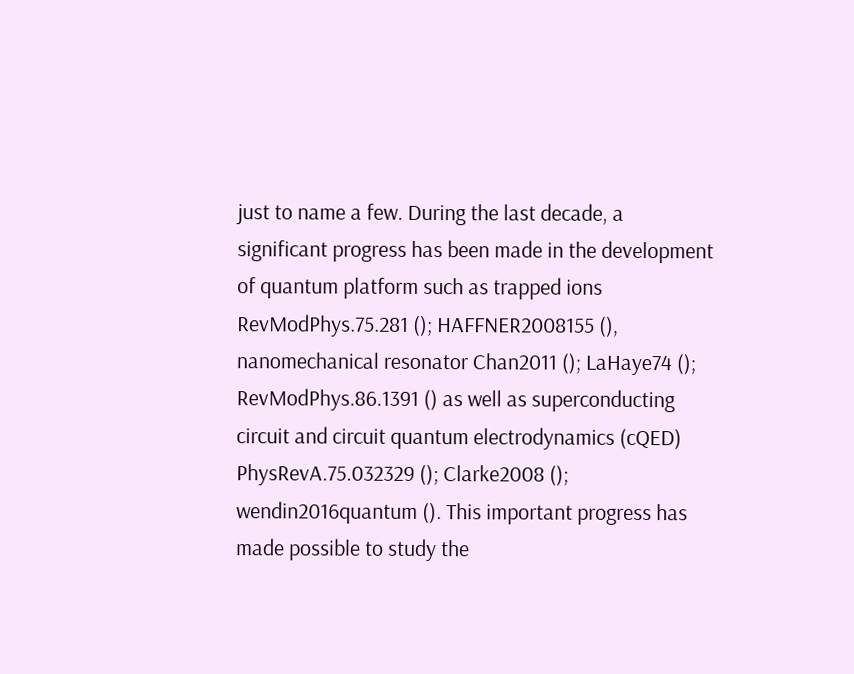just to name a few. During the last decade, a significant progress has been made in the development of quantum platform such as trapped ions RevModPhys.75.281 (); HAFFNER2008155 (), nanomechanical resonator Chan2011 (); LaHaye74 (); RevModPhys.86.1391 () as well as superconducting circuit and circuit quantum electrodynamics (cQED) PhysRevA.75.032329 (); Clarke2008 (); wendin2016quantum (). This important progress has made possible to study the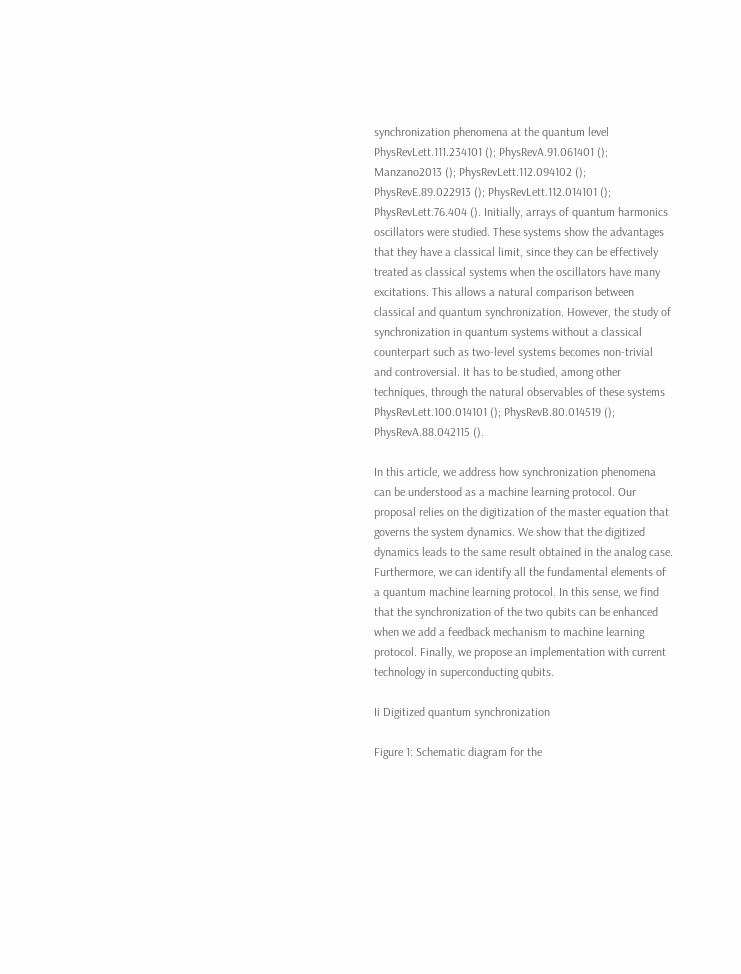synchronization phenomena at the quantum level PhysRevLett.111.234101 (); PhysRevA.91.061401 (); Manzano2013 (); PhysRevLett.112.094102 (); PhysRevE.89.022913 (); PhysRevLett.112.014101 (); PhysRevLett.76.404 (). Initially, arrays of quantum harmonics oscillators were studied. These systems show the advantages that they have a classical limit, since they can be effectively treated as classical systems when the oscillators have many excitations. This allows a natural comparison between classical and quantum synchronization. However, the study of synchronization in quantum systems without a classical counterpart such as two-level systems becomes non-trivial and controversial. It has to be studied, among other techniques, through the natural observables of these systems PhysRevLett.100.014101 (); PhysRevB.80.014519 (); PhysRevA.88.042115 ().

In this article, we address how synchronization phenomena can be understood as a machine learning protocol. Our proposal relies on the digitization of the master equation that governs the system dynamics. We show that the digitized dynamics leads to the same result obtained in the analog case. Furthermore, we can identify all the fundamental elements of a quantum machine learning protocol. In this sense, we find that the synchronization of the two qubits can be enhanced when we add a feedback mechanism to machine learning protocol. Finally, we propose an implementation with current technology in superconducting qubits.

Ii Digitized quantum synchronization

Figure 1: Schematic diagram for the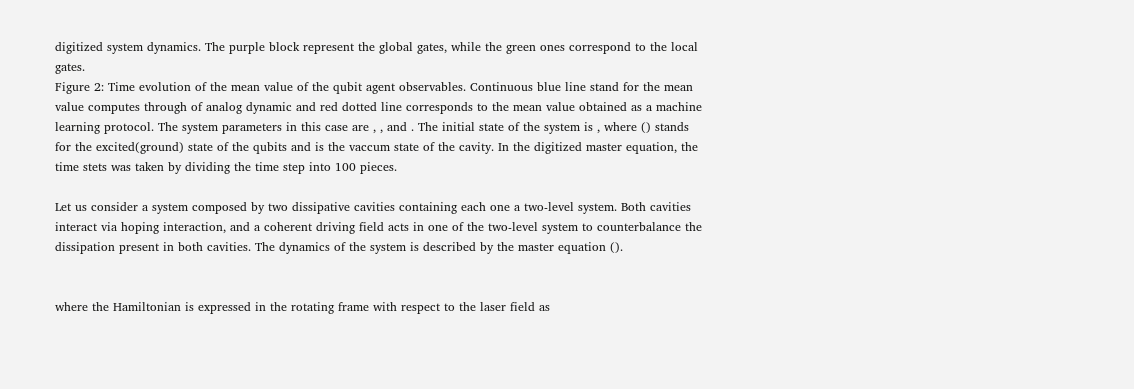digitized system dynamics. The purple block represent the global gates, while the green ones correspond to the local gates.
Figure 2: Time evolution of the mean value of the qubit agent observables. Continuous blue line stand for the mean value computes through of analog dynamic and red dotted line corresponds to the mean value obtained as a machine learning protocol. The system parameters in this case are , , and . The initial state of the system is , where () stands for the excited(ground) state of the qubits and is the vaccum state of the cavity. In the digitized master equation, the time stets was taken by dividing the time step into 100 pieces.

Let us consider a system composed by two dissipative cavities containing each one a two-level system. Both cavities interact via hoping interaction, and a coherent driving field acts in one of the two-level system to counterbalance the dissipation present in both cavities. The dynamics of the system is described by the master equation ().


where the Hamiltonian is expressed in the rotating frame with respect to the laser field as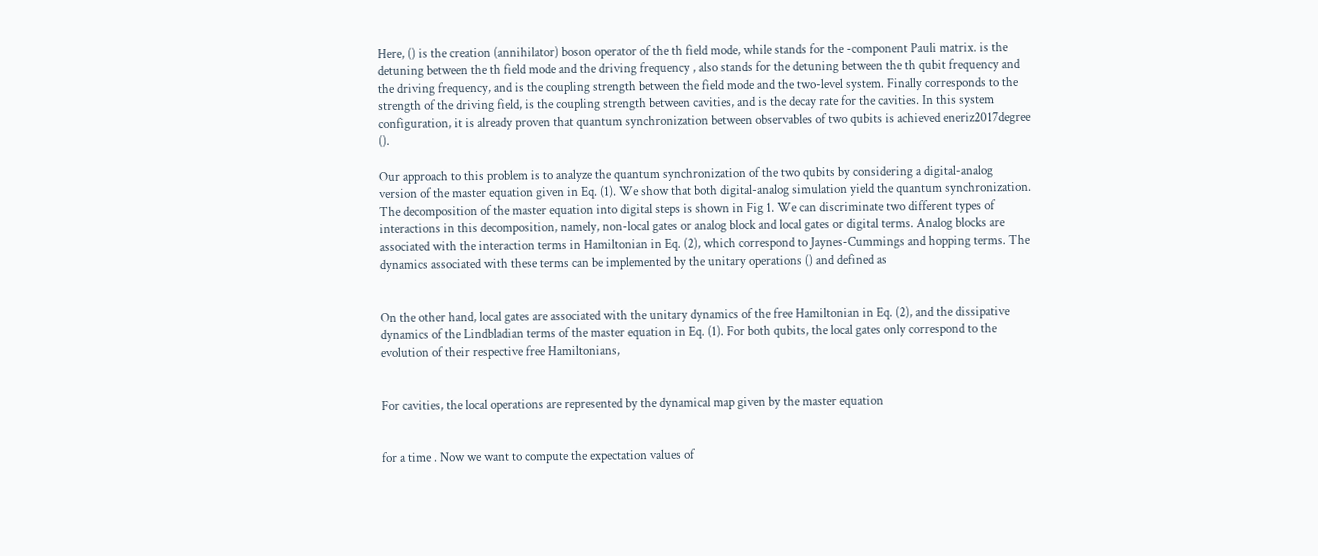Here, () is the creation (annihilator) boson operator of the th field mode, while stands for the -component Pauli matrix. is the detuning between the th field mode and the driving frequency , also stands for the detuning between the th qubit frequency and the driving frequency, and is the coupling strength between the field mode and the two-level system. Finally corresponds to the strength of the driving field, is the coupling strength between cavities, and is the decay rate for the cavities. In this system configuration, it is already proven that quantum synchronization between observables of two qubits is achieved eneriz2017degree ().

Our approach to this problem is to analyze the quantum synchronization of the two qubits by considering a digital-analog version of the master equation given in Eq. (1). We show that both digital-analog simulation yield the quantum synchronization. The decomposition of the master equation into digital steps is shown in Fig 1. We can discriminate two different types of interactions in this decomposition, namely, non-local gates or analog block and local gates or digital terms. Analog blocks are associated with the interaction terms in Hamiltonian in Eq. (2), which correspond to Jaynes-Cummings and hopping terms. The dynamics associated with these terms can be implemented by the unitary operations () and defined as


On the other hand, local gates are associated with the unitary dynamics of the free Hamiltonian in Eq. (2), and the dissipative dynamics of the Lindbladian terms of the master equation in Eq. (1). For both qubits, the local gates only correspond to the evolution of their respective free Hamiltonians,


For cavities, the local operations are represented by the dynamical map given by the master equation


for a time . Now we want to compute the expectation values of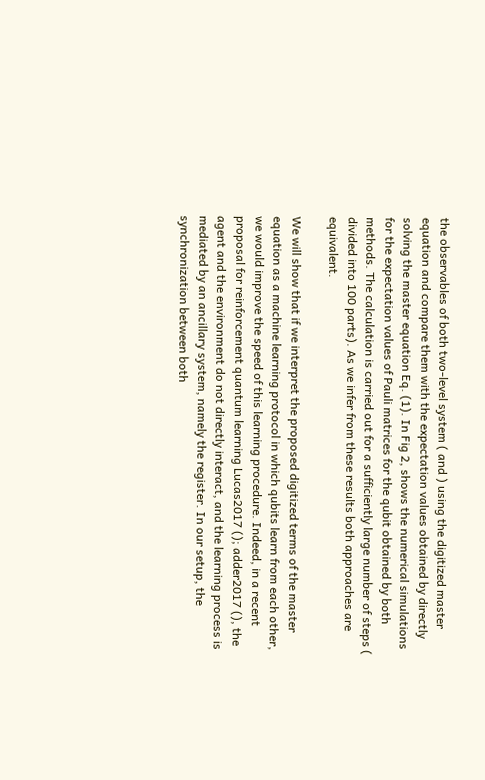the observables of both two-level system ( and ) using the digitized master equation and compare them with the expectation values obtained by directly solving the master equation Eq. (1). In Fig 2, shows the numerical simulations for the expectation values of Pauli matrices for the qubit obtained by both methods. The calculation is carried out for a sufficiently large number of steps ( divided into 100 parts). As we infer from these results both approaches are equivalent.

We will show that if we interpret the proposed digitized terms of the master equation as a machine learning protocol in which qubits learn from each other, we would improve the speed of this learning procedure. Indeed, in a recent proposal for reinforcement quantum learning Lucas2017 (); adder2017 (), the agent and the environment do not directly interact, and the learning process is mediated by an ancillary system, namely the register. In our setup, the synchronization between both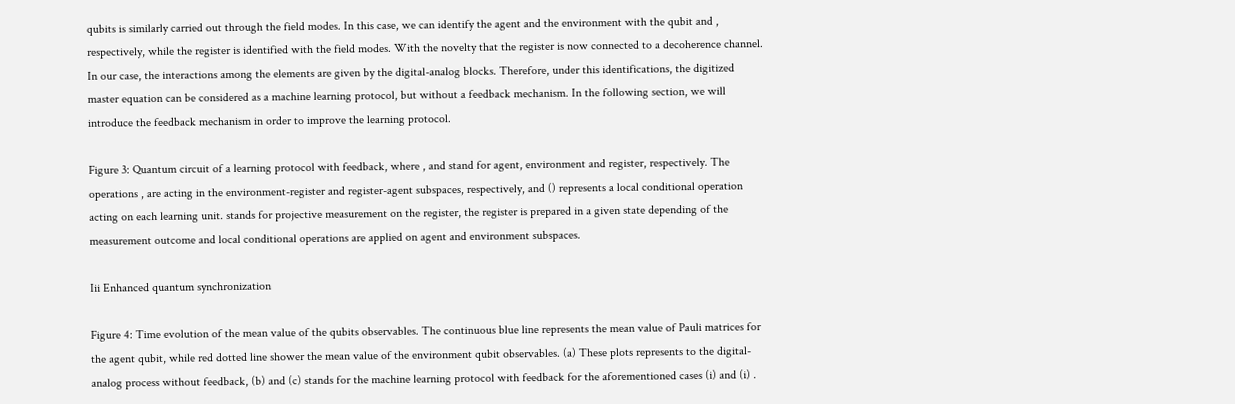qubits is similarly carried out through the field modes. In this case, we can identify the agent and the environment with the qubit and , respectively, while the register is identified with the field modes. With the novelty that the register is now connected to a decoherence channel. In our case, the interactions among the elements are given by the digital-analog blocks. Therefore, under this identifications, the digitized master equation can be considered as a machine learning protocol, but without a feedback mechanism. In the following section, we will introduce the feedback mechanism in order to improve the learning protocol.

Figure 3: Quantum circuit of a learning protocol with feedback, where , and stand for agent, environment and register, respectively. The operations , are acting in the environment-register and register-agent subspaces, respectively, and () represents a local conditional operation acting on each learning unit. stands for projective measurement on the register, the register is prepared in a given state depending of the measurement outcome and local conditional operations are applied on agent and environment subspaces.

Iii Enhanced quantum synchronization

Figure 4: Time evolution of the mean value of the qubits observables. The continuous blue line represents the mean value of Pauli matrices for the agent qubit, while red dotted line shower the mean value of the environment qubit observables. (a) These plots represents to the digital-analog process without feedback, (b) and (c) stands for the machine learning protocol with feedback for the aforementioned cases (i) and (i) .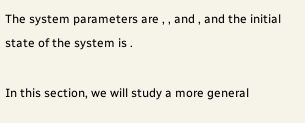The system parameters are , , and , and the initial state of the system is .

In this section, we will study a more general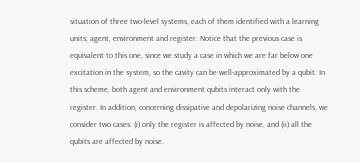situation of three two-level systems, each of them identified with a learning units; agent, environment and register. Notice that the previous case is equivalent to this one, since we study a case in which we are far below one excitation in the system, so the cavity can be well-approximated by a qubit. In this scheme, both agent and environment qubits interact only with the register. In addition, concerning dissipative and depolarizing noise channels, we consider two cases: (i) only the register is affected by noise, and (ii) all the qubits are affected by noise.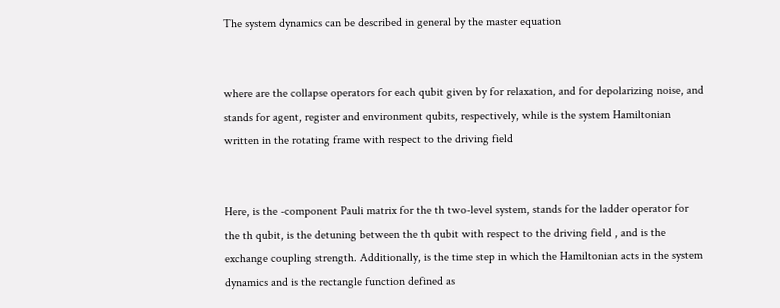The system dynamics can be described in general by the master equation


where are the collapse operators for each qubit given by for relaxation, and for depolarizing noise, and stands for agent, register and environment qubits, respectively, while is the system Hamiltonian written in the rotating frame with respect to the driving field


Here, is the -component Pauli matrix for the th two-level system, stands for the ladder operator for the th qubit, is the detuning between the th qubit with respect to the driving field , and is the exchange coupling strength. Additionally, is the time step in which the Hamiltonian acts in the system dynamics and is the rectangle function defined as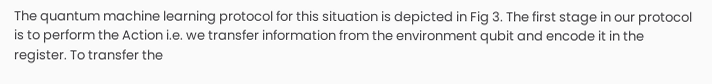The quantum machine learning protocol for this situation is depicted in Fig 3. The first stage in our protocol is to perform the Action i.e. we transfer information from the environment qubit and encode it in the register. To transfer the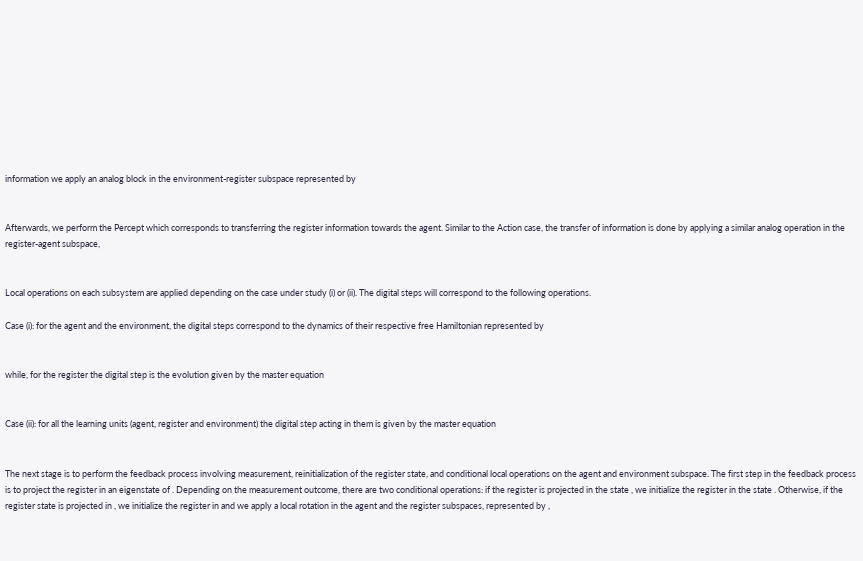information we apply an analog block in the environment-register subspace represented by


Afterwards, we perform the Percept which corresponds to transferring the register information towards the agent. Similar to the Action case, the transfer of information is done by applying a similar analog operation in the register-agent subspace,


Local operations on each subsystem are applied depending on the case under study (i) or (ii). The digital steps will correspond to the following operations.

Case (i): for the agent and the environment, the digital steps correspond to the dynamics of their respective free Hamiltonian represented by


while, for the register the digital step is the evolution given by the master equation


Case (ii): for all the learning units (agent, register and environment) the digital step acting in them is given by the master equation


The next stage is to perform the feedback process involving measurement, reinitialization of the register state, and conditional local operations on the agent and environment subspace. The first step in the feedback process is to project the register in an eigenstate of . Depending on the measurement outcome, there are two conditional operations: if the register is projected in the state , we initialize the register in the state . Otherwise, if the register state is projected in , we initialize the register in and we apply a local rotation in the agent and the register subspaces, represented by ,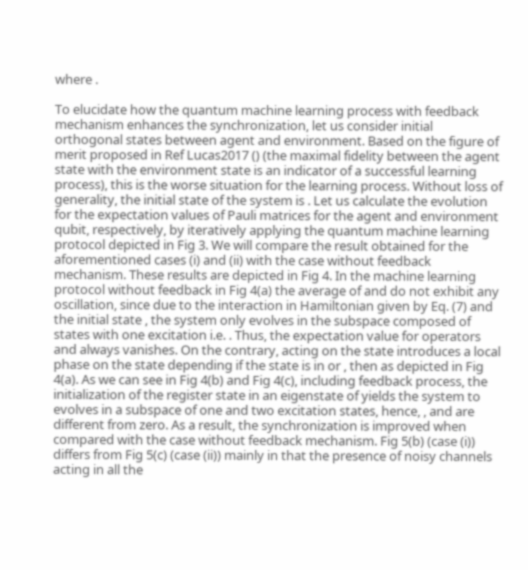where .

To elucidate how the quantum machine learning process with feedback mechanism enhances the synchronization, let us consider initial orthogonal states between agent and environment. Based on the figure of merit proposed in Ref Lucas2017 () (the maximal fidelity between the agent state with the environment state is an indicator of a successful learning process), this is the worse situation for the learning process. Without loss of generality, the initial state of the system is . Let us calculate the evolution for the expectation values of Pauli matrices for the agent and environment qubit, respectively, by iteratively applying the quantum machine learning protocol depicted in Fig 3. We will compare the result obtained for the aforementioned cases (i) and (ii) with the case without feedback mechanism. These results are depicted in Fig 4. In the machine learning protocol without feedback in Fig 4(a) the average of and do not exhibit any oscillation, since due to the interaction in Hamiltonian given by Eq. (7) and the initial state , the system only evolves in the subspace composed of states with one excitation i.e. . Thus, the expectation value for operators and always vanishes. On the contrary, acting on the state introduces a local phase on the state depending if the state is in or , then as depicted in Fig 4(a). As we can see in Fig 4(b) and Fig 4(c), including feedback process, the initialization of the register state in an eigenstate of yields the system to evolves in a subspace of one and two excitation states, hence, , and are different from zero. As a result, the synchronization is improved when compared with the case without feedback mechanism. Fig 5(b) (case (i)) differs from Fig 5(c) (case (ii)) mainly in that the presence of noisy channels acting in all the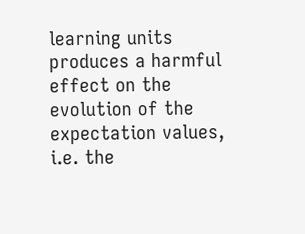learning units produces a harmful effect on the evolution of the expectation values, i.e. the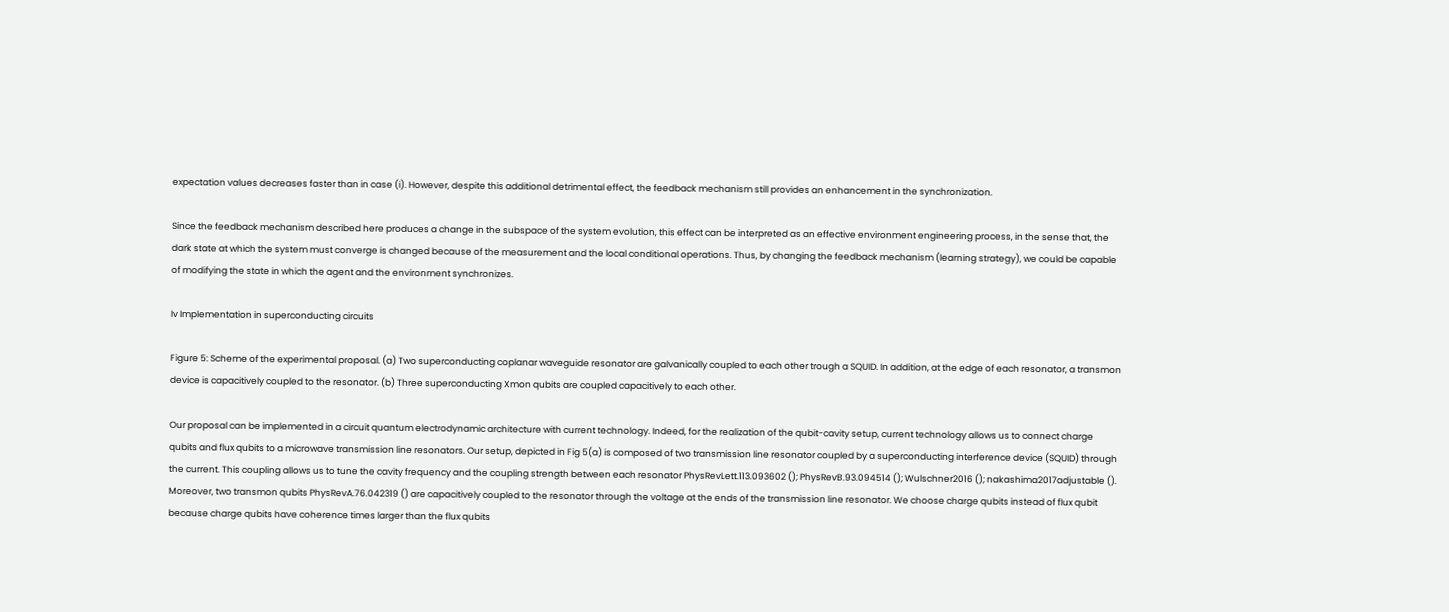expectation values decreases faster than in case (i). However, despite this additional detrimental effect, the feedback mechanism still provides an enhancement in the synchronization.

Since the feedback mechanism described here produces a change in the subspace of the system evolution, this effect can be interpreted as an effective environment engineering process, in the sense that, the dark state at which the system must converge is changed because of the measurement and the local conditional operations. Thus, by changing the feedback mechanism (learning strategy), we could be capable of modifying the state in which the agent and the environment synchronizes.

Iv Implementation in superconducting circuits

Figure 5: Scheme of the experimental proposal. (a) Two superconducting coplanar waveguide resonator are galvanically coupled to each other trough a SQUID. In addition, at the edge of each resonator, a transmon device is capacitively coupled to the resonator. (b) Three superconducting Xmon qubits are coupled capacitively to each other.

Our proposal can be implemented in a circuit quantum electrodynamic architecture with current technology. Indeed, for the realization of the qubit-cavity setup, current technology allows us to connect charge qubits and flux qubits to a microwave transmission line resonators. Our setup, depicted in Fig 5(a) is composed of two transmission line resonator coupled by a superconducting interference device (SQUID) through the current. This coupling allows us to tune the cavity frequency and the coupling strength between each resonator PhysRevLett.113.093602 (); PhysRevB.93.094514 (); Wulschner2016 (); nakashima2017adjustable (). Moreover, two transmon qubits PhysRevA.76.042319 () are capacitively coupled to the resonator through the voltage at the ends of the transmission line resonator. We choose charge qubits instead of flux qubit because charge qubits have coherence times larger than the flux qubits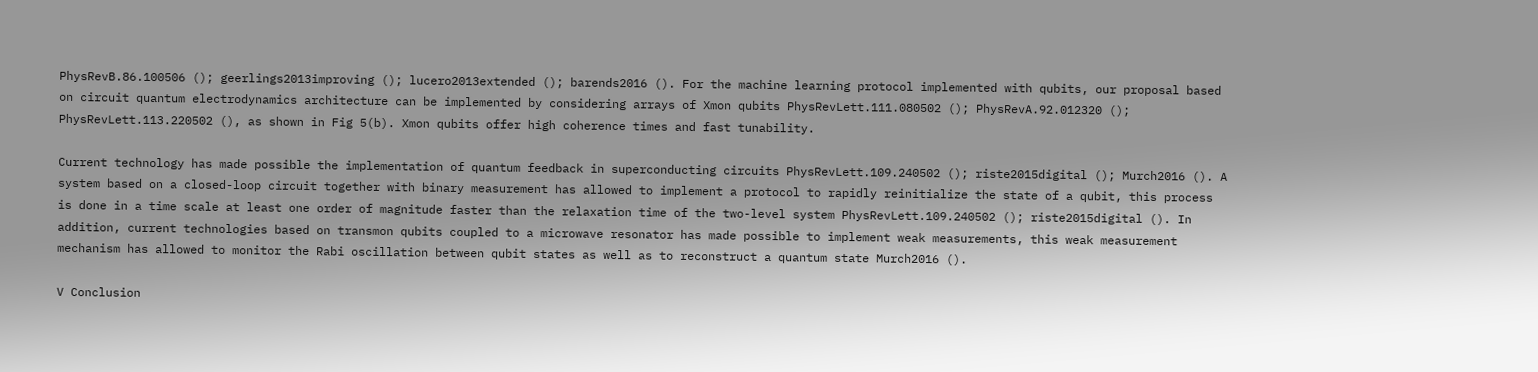PhysRevB.86.100506 (); geerlings2013improving (); lucero2013extended (); barends2016 (). For the machine learning protocol implemented with qubits, our proposal based on circuit quantum electrodynamics architecture can be implemented by considering arrays of Xmon qubits PhysRevLett.111.080502 (); PhysRevA.92.012320 (); PhysRevLett.113.220502 (), as shown in Fig 5(b). Xmon qubits offer high coherence times and fast tunability.

Current technology has made possible the implementation of quantum feedback in superconducting circuits PhysRevLett.109.240502 (); riste2015digital (); Murch2016 (). A system based on a closed-loop circuit together with binary measurement has allowed to implement a protocol to rapidly reinitialize the state of a qubit, this process is done in a time scale at least one order of magnitude faster than the relaxation time of the two-level system PhysRevLett.109.240502 (); riste2015digital (). In addition, current technologies based on transmon qubits coupled to a microwave resonator has made possible to implement weak measurements, this weak measurement mechanism has allowed to monitor the Rabi oscillation between qubit states as well as to reconstruct a quantum state Murch2016 ().

V Conclusion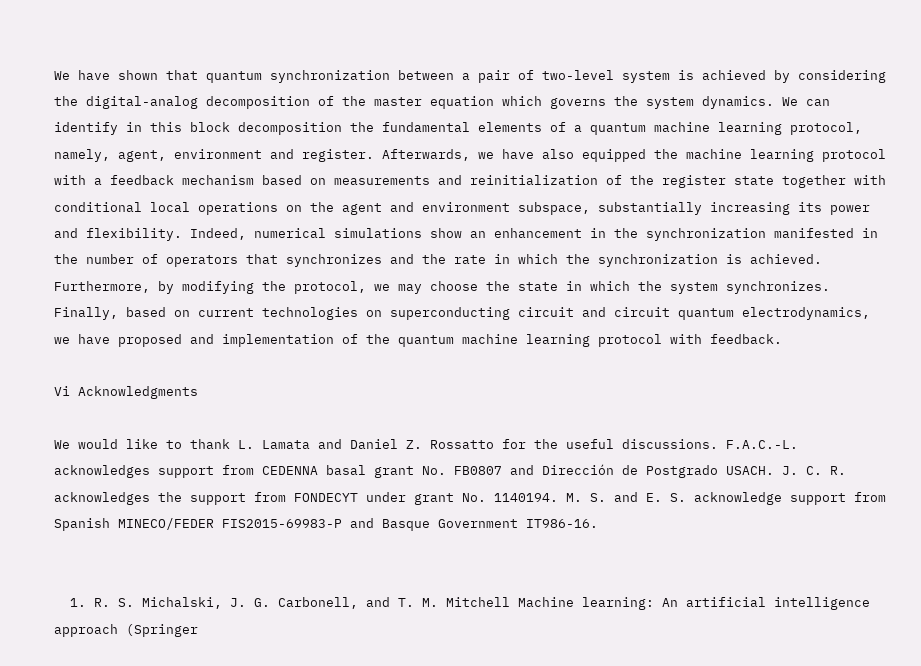We have shown that quantum synchronization between a pair of two-level system is achieved by considering the digital-analog decomposition of the master equation which governs the system dynamics. We can identify in this block decomposition the fundamental elements of a quantum machine learning protocol, namely, agent, environment and register. Afterwards, we have also equipped the machine learning protocol with a feedback mechanism based on measurements and reinitialization of the register state together with conditional local operations on the agent and environment subspace, substantially increasing its power and flexibility. Indeed, numerical simulations show an enhancement in the synchronization manifested in the number of operators that synchronizes and the rate in which the synchronization is achieved. Furthermore, by modifying the protocol, we may choose the state in which the system synchronizes. Finally, based on current technologies on superconducting circuit and circuit quantum electrodynamics, we have proposed and implementation of the quantum machine learning protocol with feedback.

Vi Acknowledgments

We would like to thank L. Lamata and Daniel Z. Rossatto for the useful discussions. F.A.C.-L. acknowledges support from CEDENNA basal grant No. FB0807 and Dirección de Postgrado USACH. J. C. R. acknowledges the support from FONDECYT under grant No. 1140194. M. S. and E. S. acknowledge support from Spanish MINECO/FEDER FIS2015-69983-P and Basque Government IT986-16.


  1. R. S. Michalski, J. G. Carbonell, and T. M. Mitchell Machine learning: An artificial intelligence approach (Springer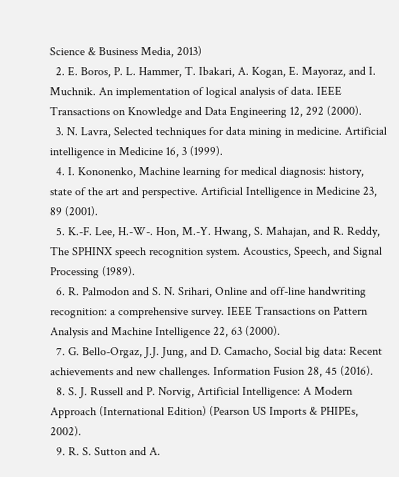Science & Business Media, 2013)
  2. E. Boros, P. L. Hammer, T. Ibakari, A. Kogan, E. Mayoraz, and I. Muchnik. An implementation of logical analysis of data. IEEE Transactions on Knowledge and Data Engineering 12, 292 (2000).
  3. N. Lavra, Selected techniques for data mining in medicine. Artificial intelligence in Medicine 16, 3 (1999).
  4. I. Kononenko, Machine learning for medical diagnosis: history, state of the art and perspective. Artificial Intelligence in Medicine 23, 89 (2001).
  5. K.-F. Lee, H.-W-. Hon, M.-Y. Hwang, S. Mahajan, and R. Reddy, The SPHINX speech recognition system. Acoustics, Speech, and Signal Processing (1989).
  6. R. Palmodon and S. N. Srihari, Online and off-line handwriting recognition: a comprehensive survey. IEEE Transactions on Pattern Analysis and Machine Intelligence 22, 63 (2000).
  7. G. Bello-Orgaz, J.J. Jung, and D. Camacho, Social big data: Recent achievements and new challenges. Information Fusion 28, 45 (2016).
  8. S. J. Russell and P. Norvig, Artificial Intelligence: A Modern Approach (International Edition) (Pearson US Imports & PHIPEs, 2002).
  9. R. S. Sutton and A.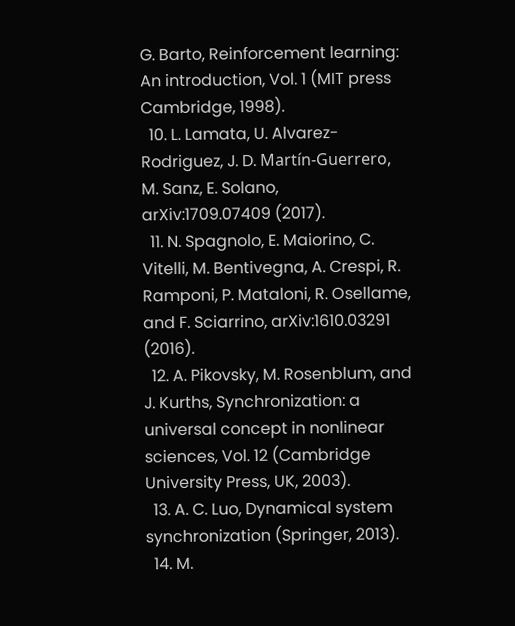G. Barto, Reinforcement learning: An introduction, Vol. 1 (MIT press Cambridge, 1998).
  10. L. Lamata, U. Alvarez-Rodriguez, J. D. Martín-Guerrero, M. Sanz, E. Solano, arXiv:1709.07409 (2017).
  11. N. Spagnolo, E. Maiorino, C. Vitelli, M. Bentivegna, A. Crespi, R. Ramponi, P. Mataloni, R. Osellame, and F. Sciarrino, arXiv:1610.03291 (2016).
  12. A. Pikovsky, M. Rosenblum, and J. Kurths, Synchronization: a universal concept in nonlinear sciences, Vol. 12 (Cambridge University Press, UK, 2003).
  13. A. C. Luo, Dynamical system synchronization (Springer, 2013).
  14. M.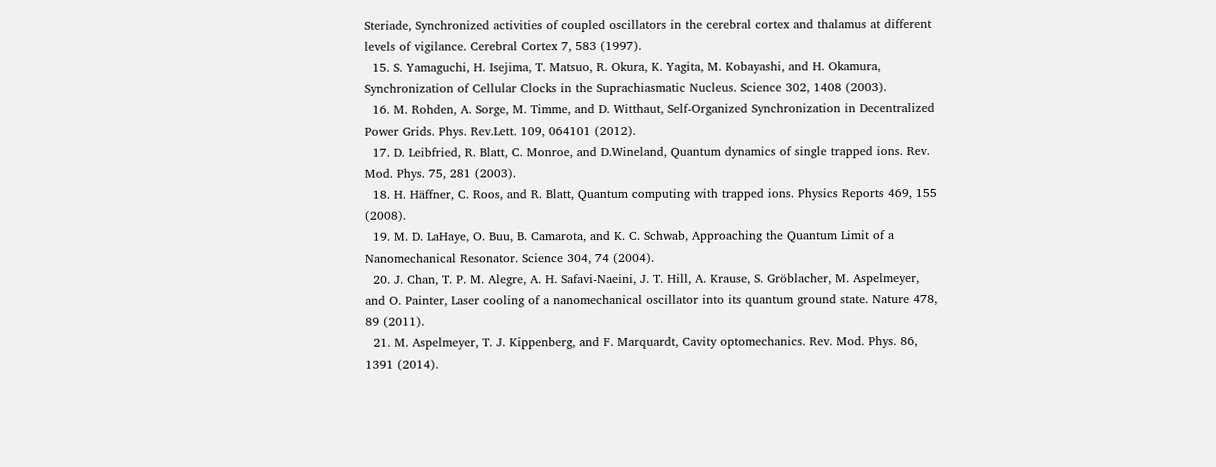Steriade, Synchronized activities of coupled oscillators in the cerebral cortex and thalamus at different levels of vigilance. Cerebral Cortex 7, 583 (1997).
  15. S. Yamaguchi, H. Isejima, T. Matsuo, R. Okura, K. Yagita, M. Kobayashi, and H. Okamura, Synchronization of Cellular Clocks in the Suprachiasmatic Nucleus. Science 302, 1408 (2003).
  16. M. Rohden, A. Sorge, M. Timme, and D. Witthaut, Self-Organized Synchronization in Decentralized Power Grids. Phys. Rev.Lett. 109, 064101 (2012).
  17. D. Leibfried, R. Blatt, C. Monroe, and D.Wineland, Quantum dynamics of single trapped ions. Rev. Mod. Phys. 75, 281 (2003).
  18. H. Häffner, C. Roos, and R. Blatt, Quantum computing with trapped ions. Physics Reports 469, 155 (2008).
  19. M. D. LaHaye, O. Buu, B. Camarota, and K. C. Schwab, Approaching the Quantum Limit of a Nanomechanical Resonator. Science 304, 74 (2004).
  20. J. Chan, T. P. M. Alegre, A. H. Safavi-Naeini, J. T. Hill, A. Krause, S. Gröblacher, M. Aspelmeyer, and O. Painter, Laser cooling of a nanomechanical oscillator into its quantum ground state. Nature 478, 89 (2011).
  21. M. Aspelmeyer, T. J. Kippenberg, and F. Marquardt, Cavity optomechanics. Rev. Mod. Phys. 86, 1391 (2014).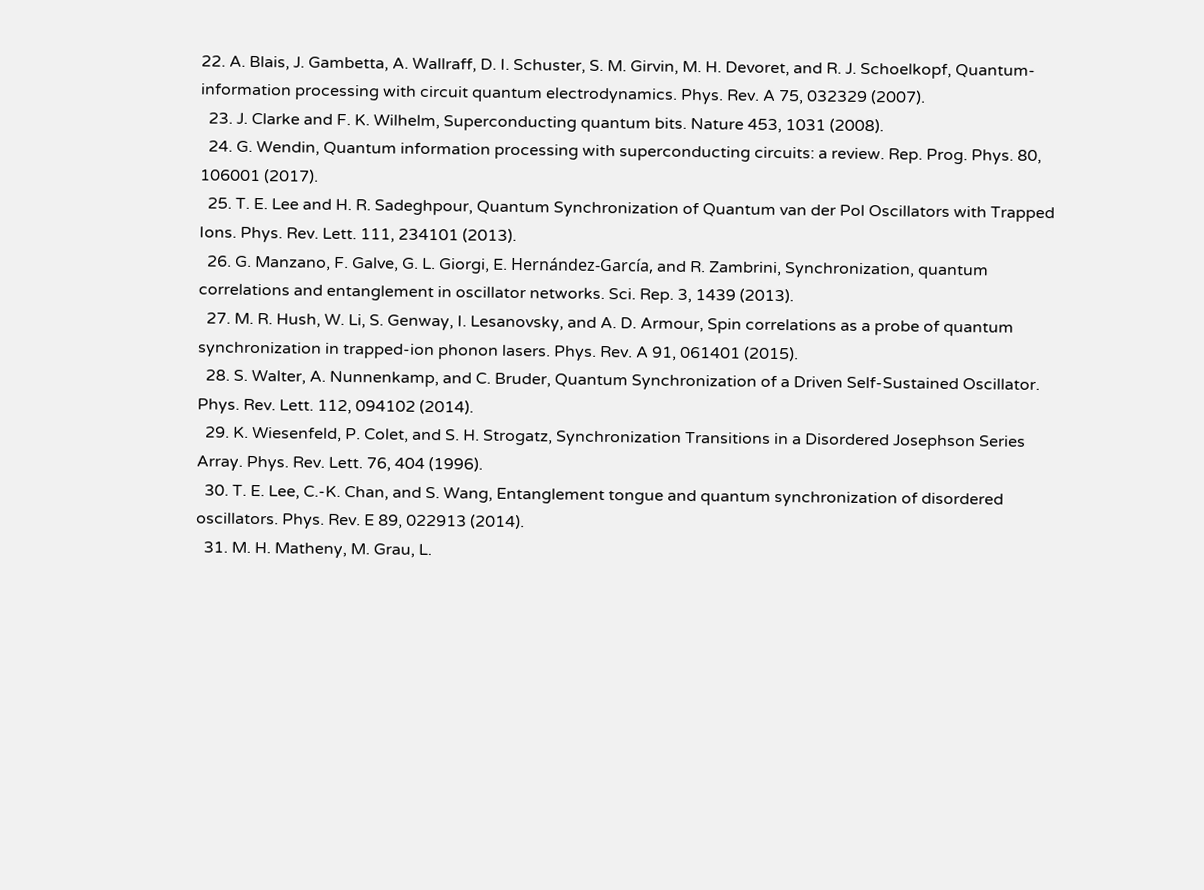22. A. Blais, J. Gambetta, A. Wallraff, D. I. Schuster, S. M. Girvin, M. H. Devoret, and R. J. Schoelkopf, Quantum-information processing with circuit quantum electrodynamics. Phys. Rev. A 75, 032329 (2007).
  23. J. Clarke and F. K. Wilhelm, Superconducting quantum bits. Nature 453, 1031 (2008).
  24. G. Wendin, Quantum information processing with superconducting circuits: a review. Rep. Prog. Phys. 80, 106001 (2017).
  25. T. E. Lee and H. R. Sadeghpour, Quantum Synchronization of Quantum van der Pol Oscillators with Trapped Ions. Phys. Rev. Lett. 111, 234101 (2013).
  26. G. Manzano, F. Galve, G. L. Giorgi, E. Hernández-García, and R. Zambrini, Synchronization, quantum correlations and entanglement in oscillator networks. Sci. Rep. 3, 1439 (2013).
  27. M. R. Hush, W. Li, S. Genway, I. Lesanovsky, and A. D. Armour, Spin correlations as a probe of quantum synchronization in trapped-ion phonon lasers. Phys. Rev. A 91, 061401 (2015).
  28. S. Walter, A. Nunnenkamp, and C. Bruder, Quantum Synchronization of a Driven Self-Sustained Oscillator. Phys. Rev. Lett. 112, 094102 (2014).
  29. K. Wiesenfeld, P. Colet, and S. H. Strogatz, Synchronization Transitions in a Disordered Josephson Series Array. Phys. Rev. Lett. 76, 404 (1996).
  30. T. E. Lee, C.-K. Chan, and S. Wang, Entanglement tongue and quantum synchronization of disordered oscillators. Phys. Rev. E 89, 022913 (2014).
  31. M. H. Matheny, M. Grau, L.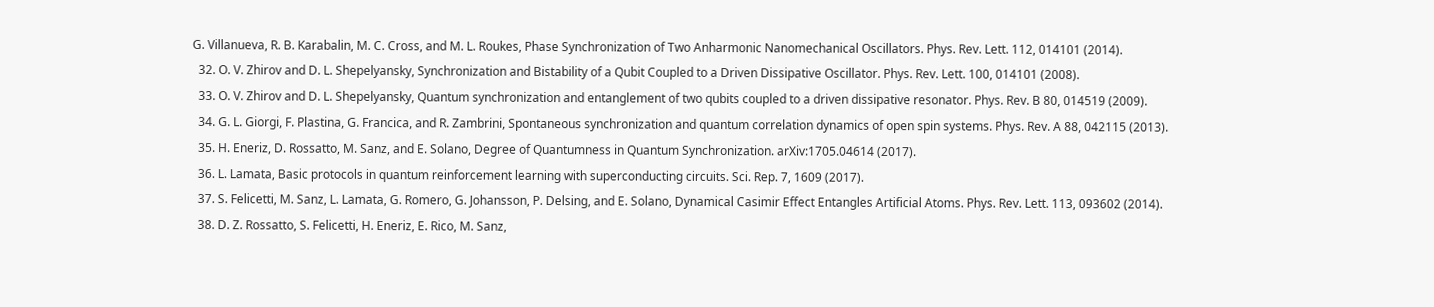G. Villanueva, R. B. Karabalin, M. C. Cross, and M. L. Roukes, Phase Synchronization of Two Anharmonic Nanomechanical Oscillators. Phys. Rev. Lett. 112, 014101 (2014).
  32. O. V. Zhirov and D. L. Shepelyansky, Synchronization and Bistability of a Qubit Coupled to a Driven Dissipative Oscillator. Phys. Rev. Lett. 100, 014101 (2008).
  33. O. V. Zhirov and D. L. Shepelyansky, Quantum synchronization and entanglement of two qubits coupled to a driven dissipative resonator. Phys. Rev. B 80, 014519 (2009).
  34. G. L. Giorgi, F. Plastina, G. Francica, and R. Zambrini, Spontaneous synchronization and quantum correlation dynamics of open spin systems. Phys. Rev. A 88, 042115 (2013).
  35. H. Eneriz, D. Rossatto, M. Sanz, and E. Solano, Degree of Quantumness in Quantum Synchronization. arXiv:1705.04614 (2017).
  36. L. Lamata, Basic protocols in quantum reinforcement learning with superconducting circuits. Sci. Rep. 7, 1609 (2017).
  37. S. Felicetti, M. Sanz, L. Lamata, G. Romero, G. Johansson, P. Delsing, and E. Solano, Dynamical Casimir Effect Entangles Artificial Atoms. Phys. Rev. Lett. 113, 093602 (2014).
  38. D. Z. Rossatto, S. Felicetti, H. Eneriz, E. Rico, M. Sanz,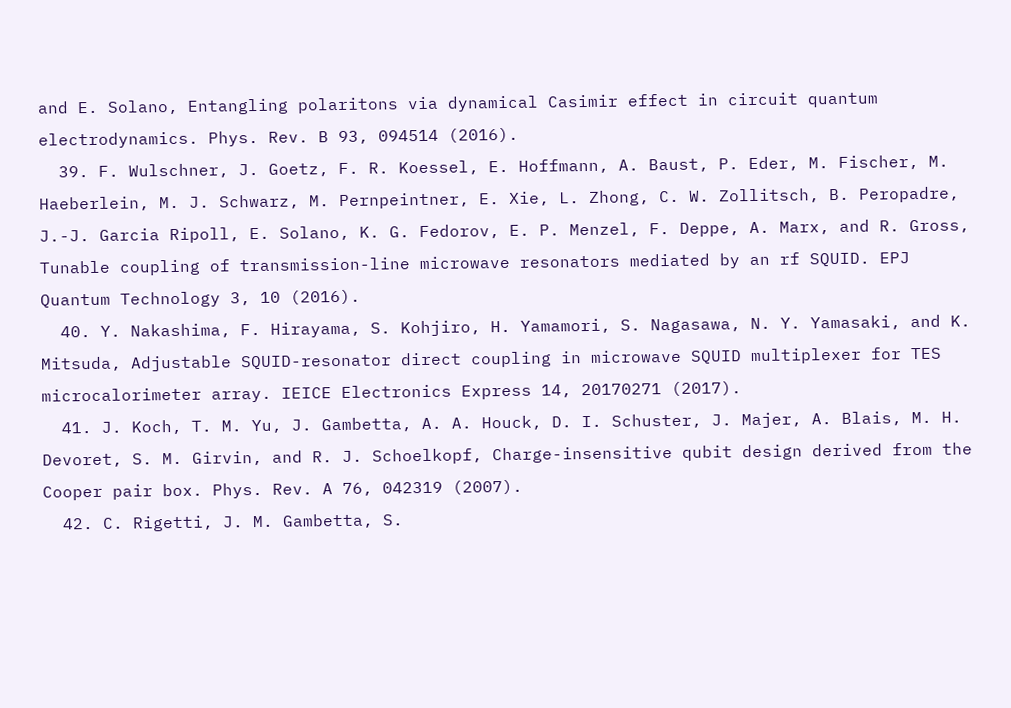and E. Solano, Entangling polaritons via dynamical Casimir effect in circuit quantum electrodynamics. Phys. Rev. B 93, 094514 (2016).
  39. F. Wulschner, J. Goetz, F. R. Koessel, E. Hoffmann, A. Baust, P. Eder, M. Fischer, M. Haeberlein, M. J. Schwarz, M. Pernpeintner, E. Xie, L. Zhong, C. W. Zollitsch, B. Peropadre, J.-J. Garcia Ripoll, E. Solano, K. G. Fedorov, E. P. Menzel, F. Deppe, A. Marx, and R. Gross, Tunable coupling of transmission-line microwave resonators mediated by an rf SQUID. EPJ Quantum Technology 3, 10 (2016).
  40. Y. Nakashima, F. Hirayama, S. Kohjiro, H. Yamamori, S. Nagasawa, N. Y. Yamasaki, and K. Mitsuda, Adjustable SQUID-resonator direct coupling in microwave SQUID multiplexer for TES microcalorimeter array. IEICE Electronics Express 14, 20170271 (2017).
  41. J. Koch, T. M. Yu, J. Gambetta, A. A. Houck, D. I. Schuster, J. Majer, A. Blais, M. H. Devoret, S. M. Girvin, and R. J. Schoelkopf, Charge-insensitive qubit design derived from the Cooper pair box. Phys. Rev. A 76, 042319 (2007).
  42. C. Rigetti, J. M. Gambetta, S.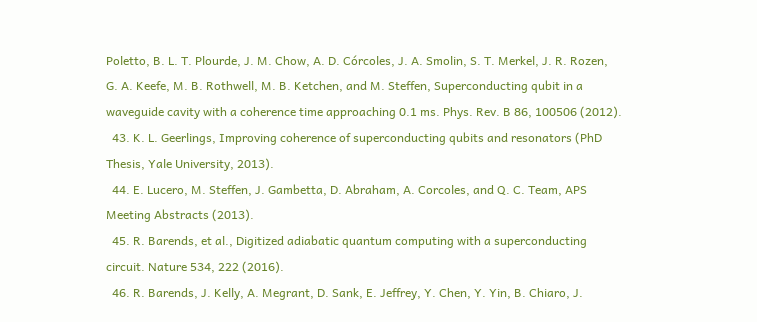Poletto, B. L. T. Plourde, J. M. Chow, A. D. Córcoles, J. A. Smolin, S. T. Merkel, J. R. Rozen, G. A. Keefe, M. B. Rothwell, M. B. Ketchen, and M. Steffen, Superconducting qubit in a waveguide cavity with a coherence time approaching 0.1 ms. Phys. Rev. B 86, 100506 (2012).
  43. K. L. Geerlings, Improving coherence of superconducting qubits and resonators (PhD Thesis, Yale University, 2013).
  44. E. Lucero, M. Steffen, J. Gambetta, D. Abraham, A. Corcoles, and Q. C. Team, APS Meeting Abstracts (2013).
  45. R. Barends, et al., Digitized adiabatic quantum computing with a superconducting circuit. Nature 534, 222 (2016).
  46. R. Barends, J. Kelly, A. Megrant, D. Sank, E. Jeffrey, Y. Chen, Y. Yin, B. Chiaro, J.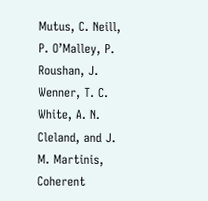Mutus, C. Neill, P. O’Malley, P. Roushan, J. Wenner, T. C. White, A. N. Cleland, and J. M. Martinis, Coherent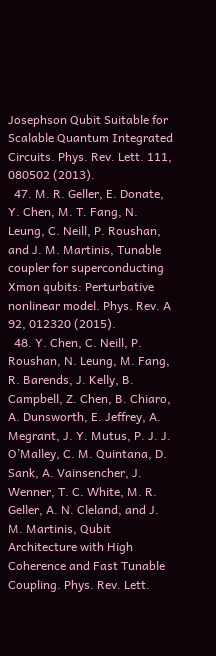Josephson Qubit Suitable for Scalable Quantum Integrated Circuits. Phys. Rev. Lett. 111, 080502 (2013).
  47. M. R. Geller, E. Donate, Y. Chen, M. T. Fang, N. Leung, C. Neill, P. Roushan, and J. M. Martinis, Tunable coupler for superconducting Xmon qubits: Perturbative nonlinear model. Phys. Rev. A 92, 012320 (2015).
  48. Y. Chen, C. Neill, P. Roushan, N. Leung, M. Fang, R. Barends, J. Kelly, B. Campbell, Z. Chen, B. Chiaro, A. Dunsworth, E. Jeffrey, A. Megrant, J. Y. Mutus, P. J. J. O’Malley, C. M. Quintana, D. Sank, A. Vainsencher, J. Wenner, T. C. White, M. R. Geller, A. N. Cleland, and J. M. Martinis, Qubit Architecture with High Coherence and Fast Tunable Coupling. Phys. Rev. Lett.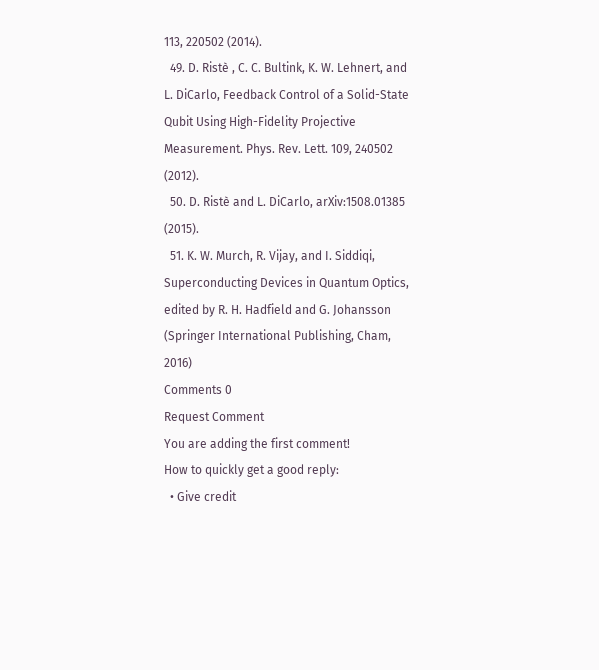113, 220502 (2014).
  49. D. Ristè , C. C. Bultink, K. W. Lehnert, and L. DiCarlo, Feedback Control of a Solid-State Qubit Using High-Fidelity Projective Measurement. Phys. Rev. Lett. 109, 240502 (2012).
  50. D. Ristè and L. DiCarlo, arXiv:1508.01385 (2015).
  51. K. W. Murch, R. Vijay, and I. Siddiqi, Superconducting Devices in Quantum Optics, edited by R. H. Hadfield and G. Johansson (Springer International Publishing, Cham, 2016)
Comments 0
Request Comment
You are adding the first comment!
How to quickly get a good reply:
  • Give credit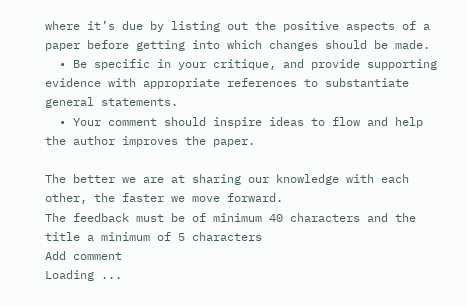where it’s due by listing out the positive aspects of a paper before getting into which changes should be made.
  • Be specific in your critique, and provide supporting evidence with appropriate references to substantiate general statements.
  • Your comment should inspire ideas to flow and help the author improves the paper.

The better we are at sharing our knowledge with each other, the faster we move forward.
The feedback must be of minimum 40 characters and the title a minimum of 5 characters
Add comment
Loading ...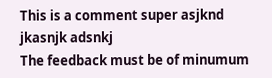This is a comment super asjknd jkasnjk adsnkj
The feedback must be of minumum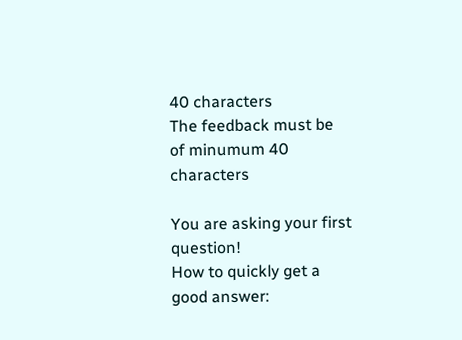40 characters
The feedback must be of minumum 40 characters

You are asking your first question!
How to quickly get a good answer: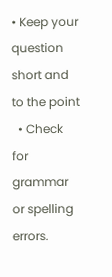• Keep your question short and to the point
  • Check for grammar or spelling errors.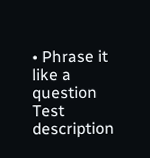• Phrase it like a question
Test description